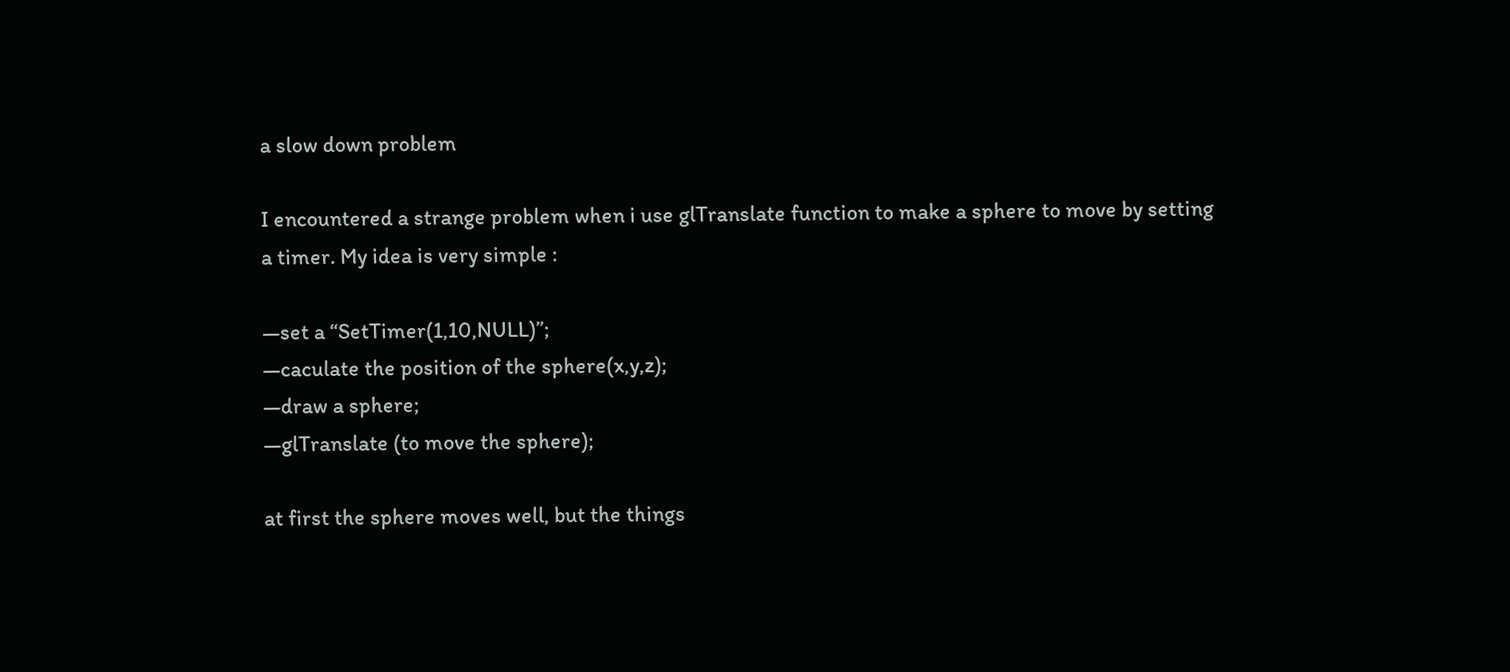a slow down problem

I encountered a strange problem when i use glTranslate function to make a sphere to move by setting a timer. My idea is very simple :

—set a “SetTimer(1,10,NULL)”;
—caculate the position of the sphere(x,y,z);
—draw a sphere;
—glTranslate (to move the sphere);

at first the sphere moves well, but the things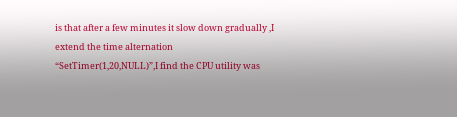is that after a few minutes it slow down gradually ,I extend the time alternation “SetTimer(1,20,NULL)”,I find the CPU utility was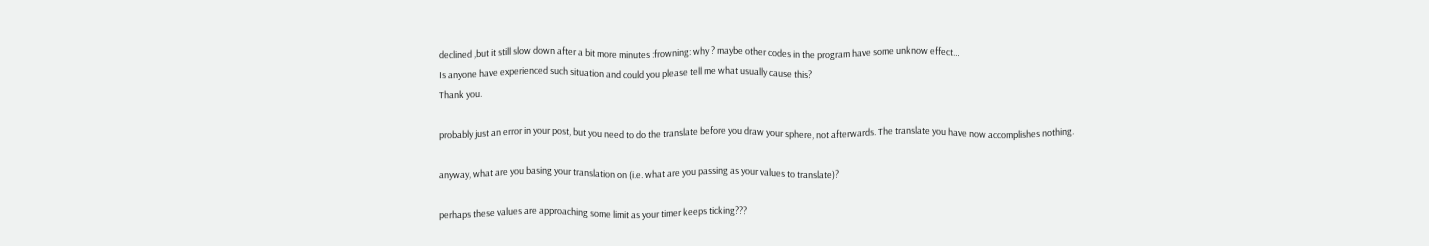declined ,but it still slow down after a bit more minutes :frowning: why ? maybe other codes in the program have some unknow effect…
Is anyone have experienced such situation and could you please tell me what usually cause this?
Thank you.

probably just an error in your post, but you need to do the translate before you draw your sphere, not afterwards. The translate you have now accomplishes nothing.

anyway, what are you basing your translation on (i.e. what are you passing as your values to translate)?

perhaps these values are approaching some limit as your timer keeps ticking???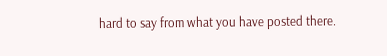hard to say from what you have posted there.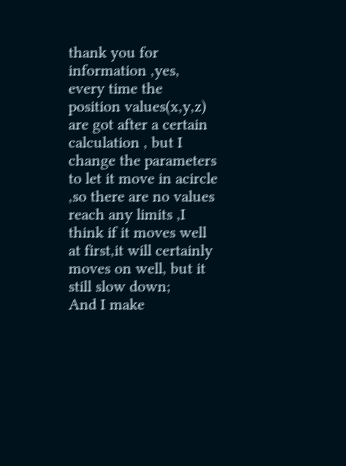thank you for information ,yes, every time the position values(x,y,z) are got after a certain calculation , but I change the parameters to let it move in acircle ,so there are no values reach any limits ,I think if it moves well at first,it will certainly moves on well, but it still slow down;
And I make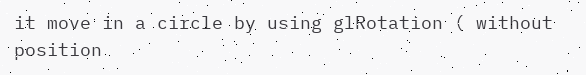it move in a circle by using glRotation ( without position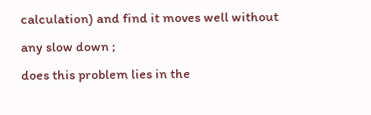calculation) and find it moves well without any slow down ;
does this problem lies in the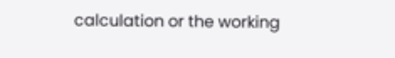calculation or the working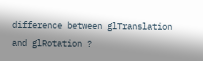difference between glTranslation and glRotation ?